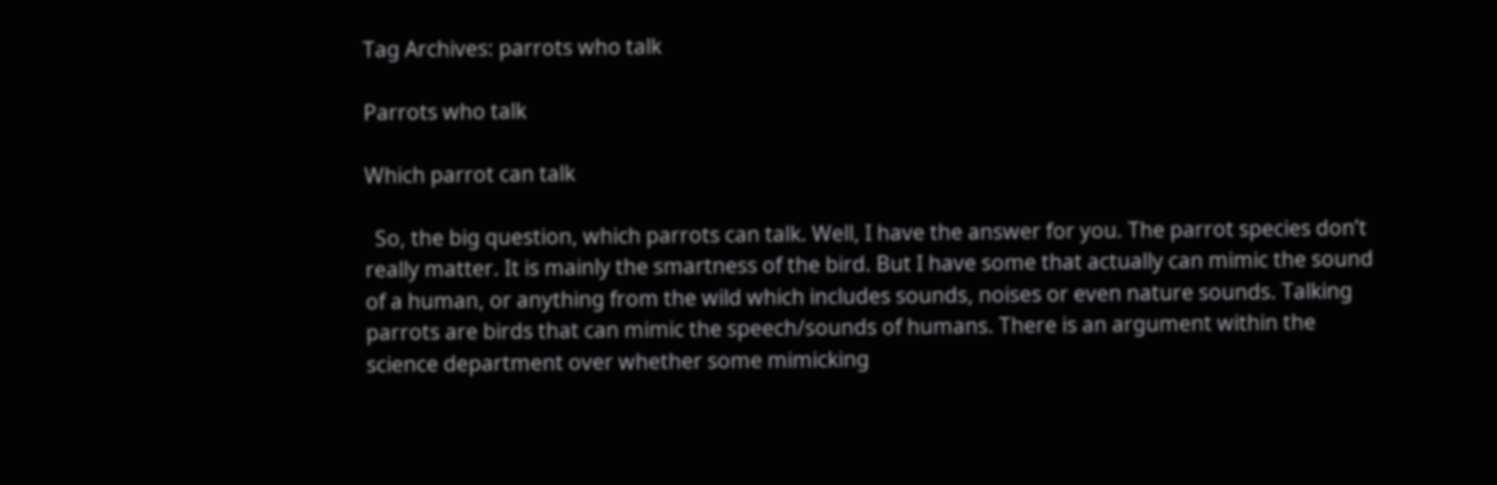Tag Archives: parrots who talk

Parrots who talk

Which parrot can talk

  So, the big question, which parrots can talk. Well, I have the answer for you. The parrot species don’t really matter. It is mainly the smartness of the bird. But I have some that actually can mimic the sound of a human, or anything from the wild which includes sounds, noises or even nature sounds. Talking parrots are birds that can mimic the speech/sounds of humans. There is an argument within the science department over whether some mimicking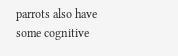parrots also have some cognitive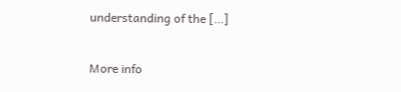understanding of the […]

More info